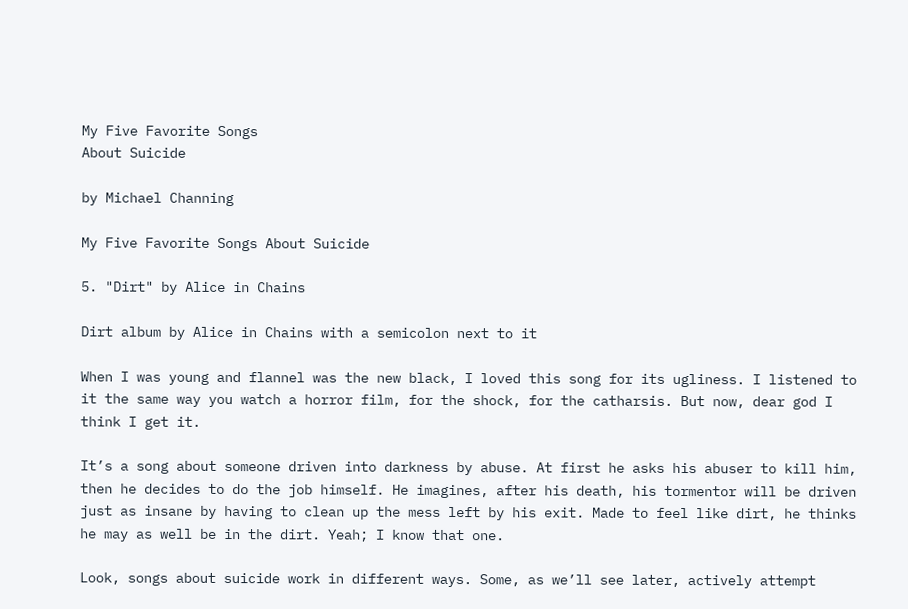My Five Favorite Songs
About Suicide

by Michael Channing

My Five Favorite Songs About Suicide

5. "Dirt" by Alice in Chains

Dirt album by Alice in Chains with a semicolon next to it

When I was young and flannel was the new black, I loved this song for its ugliness. I listened to it the same way you watch a horror film, for the shock, for the catharsis. But now, dear god I think I get it.

It’s a song about someone driven into darkness by abuse. At first he asks his abuser to kill him, then he decides to do the job himself. He imagines, after his death, his tormentor will be driven just as insane by having to clean up the mess left by his exit. Made to feel like dirt, he thinks he may as well be in the dirt. Yeah; I know that one.

Look, songs about suicide work in different ways. Some, as we’ll see later, actively attempt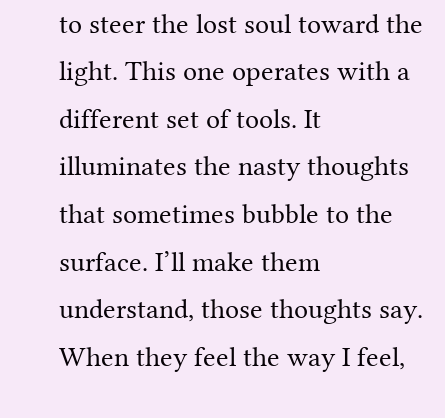to steer the lost soul toward the light. This one operates with a different set of tools. It illuminates the nasty thoughts that sometimes bubble to the surface. I’ll make them understand, those thoughts say. When they feel the way I feel,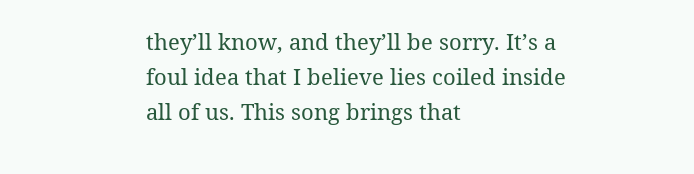they’ll know, and they’ll be sorry. It’s a foul idea that I believe lies coiled inside all of us. This song brings that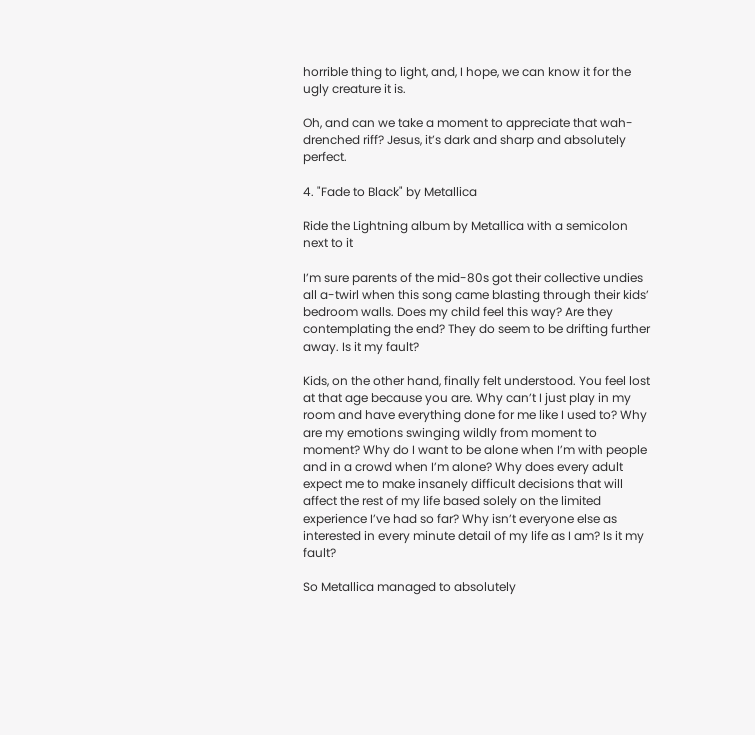horrible thing to light, and, I hope, we can know it for the ugly creature it is.

Oh, and can we take a moment to appreciate that wah-drenched riff? Jesus, it’s dark and sharp and absolutely perfect.

4. "Fade to Black" by Metallica

Ride the Lightning album by Metallica with a semicolon next to it

I’m sure parents of the mid-80s got their collective undies all a-twirl when this song came blasting through their kids’ bedroom walls. Does my child feel this way? Are they contemplating the end? They do seem to be drifting further away. Is it my fault?

Kids, on the other hand, finally felt understood. You feel lost at that age because you are. Why can’t I just play in my room and have everything done for me like I used to? Why are my emotions swinging wildly from moment to moment? Why do I want to be alone when I’m with people and in a crowd when I’m alone? Why does every adult expect me to make insanely difficult decisions that will affect the rest of my life based solely on the limited experience I’ve had so far? Why isn’t everyone else as interested in every minute detail of my life as I am? Is it my fault?

So Metallica managed to absolutely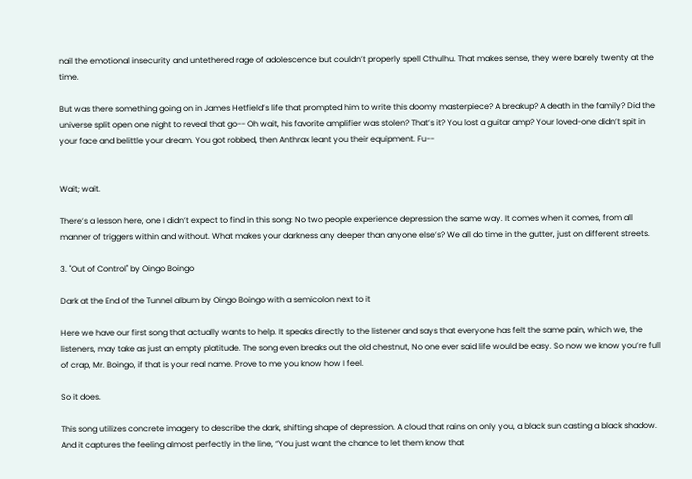nail the emotional insecurity and untethered rage of adolescence but couldn’t properly spell Cthulhu. That makes sense, they were barely twenty at the time.

But was there something going on in James Hetfield’s life that prompted him to write this doomy masterpiece? A breakup? A death in the family? Did the universe split open one night to reveal that go-- Oh wait, his favorite amplifier was stolen? That’s it? You lost a guitar amp? Your loved-one didn’t spit in your face and belittle your dream. You got robbed, then Anthrax leant you their equipment. Fu--


Wait; wait.

There’s a lesson here, one I didn’t expect to find in this song: No two people experience depression the same way. It comes when it comes, from all manner of triggers within and without. What makes your darkness any deeper than anyone else’s? We all do time in the gutter, just on different streets.

3. "Out of Control" by Oingo Boingo

Dark at the End of the Tunnel album by Oingo Boingo with a semicolon next to it

Here we have our first song that actually wants to help. It speaks directly to the listener and says that everyone has felt the same pain, which we, the listeners, may take as just an empty platitude. The song even breaks out the old chestnut, No one ever said life would be easy. So now we know you’re full of crap, Mr. Boingo, if that is your real name. Prove to me you know how I feel.

So it does.

This song utilizes concrete imagery to describe the dark, shifting shape of depression. A cloud that rains on only you, a black sun casting a black shadow. And it captures the feeling almost perfectly in the line, “You just want the chance to let them know that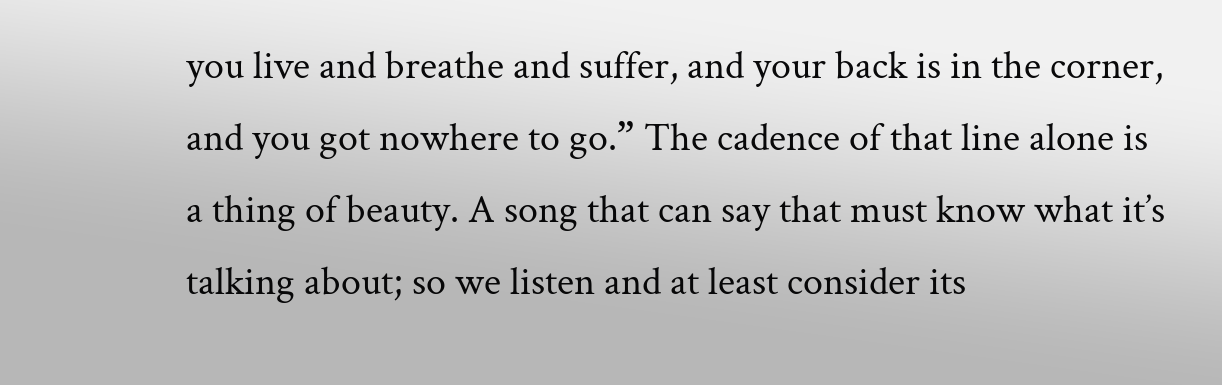you live and breathe and suffer, and your back is in the corner, and you got nowhere to go.” The cadence of that line alone is a thing of beauty. A song that can say that must know what it’s talking about; so we listen and at least consider its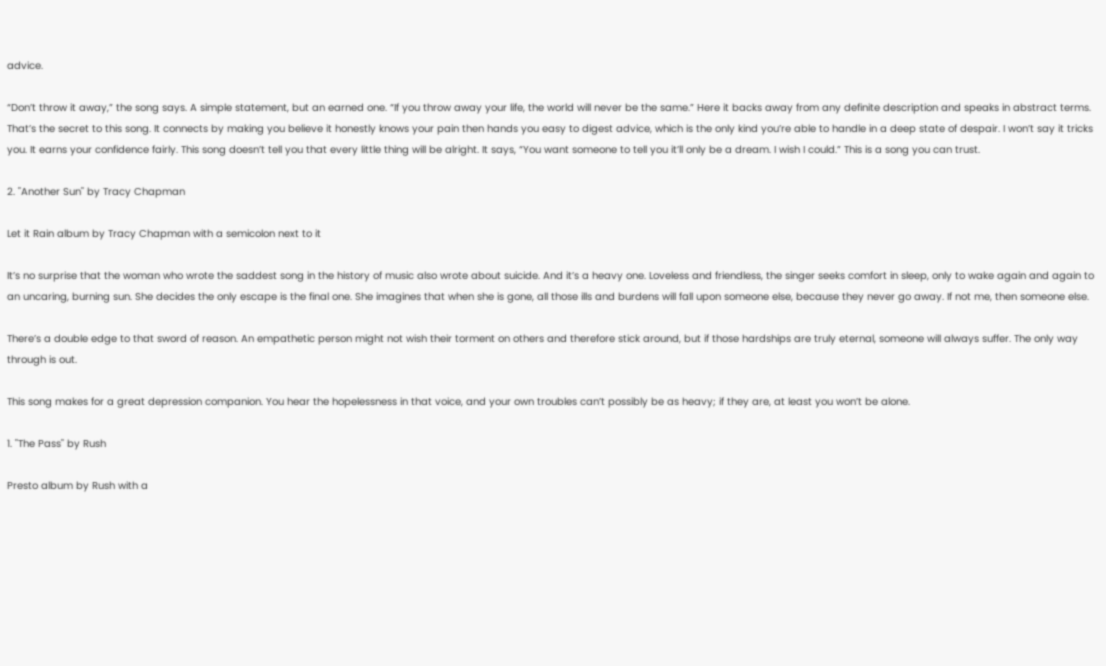advice.

“Don’t throw it away,” the song says. A simple statement, but an earned one. “If you throw away your life, the world will never be the same.” Here it backs away from any definite description and speaks in abstract terms. That’s the secret to this song. It connects by making you believe it honestly knows your pain then hands you easy to digest advice, which is the only kind you’re able to handle in a deep state of despair. I won’t say it tricks you. It earns your confidence fairly. This song doesn’t tell you that every little thing will be alright. It says, “You want someone to tell you it’ll only be a dream. I wish I could.” This is a song you can trust.

2. "Another Sun" by Tracy Chapman

Let it Rain album by Tracy Chapman with a semicolon next to it

It’s no surprise that the woman who wrote the saddest song in the history of music also wrote about suicide. And it’s a heavy one. Loveless and friendless, the singer seeks comfort in sleep, only to wake again and again to an uncaring, burning sun. She decides the only escape is the final one. She imagines that when she is gone, all those ills and burdens will fall upon someone else, because they never go away. If not me, then someone else.

There’s a double edge to that sword of reason. An empathetic person might not wish their torment on others and therefore stick around, but if those hardships are truly eternal, someone will always suffer. The only way through is out.

This song makes for a great depression companion. You hear the hopelessness in that voice, and your own troubles can’t possibly be as heavy; if they are, at least you won’t be alone.

1. "The Pass" by Rush

Presto album by Rush with a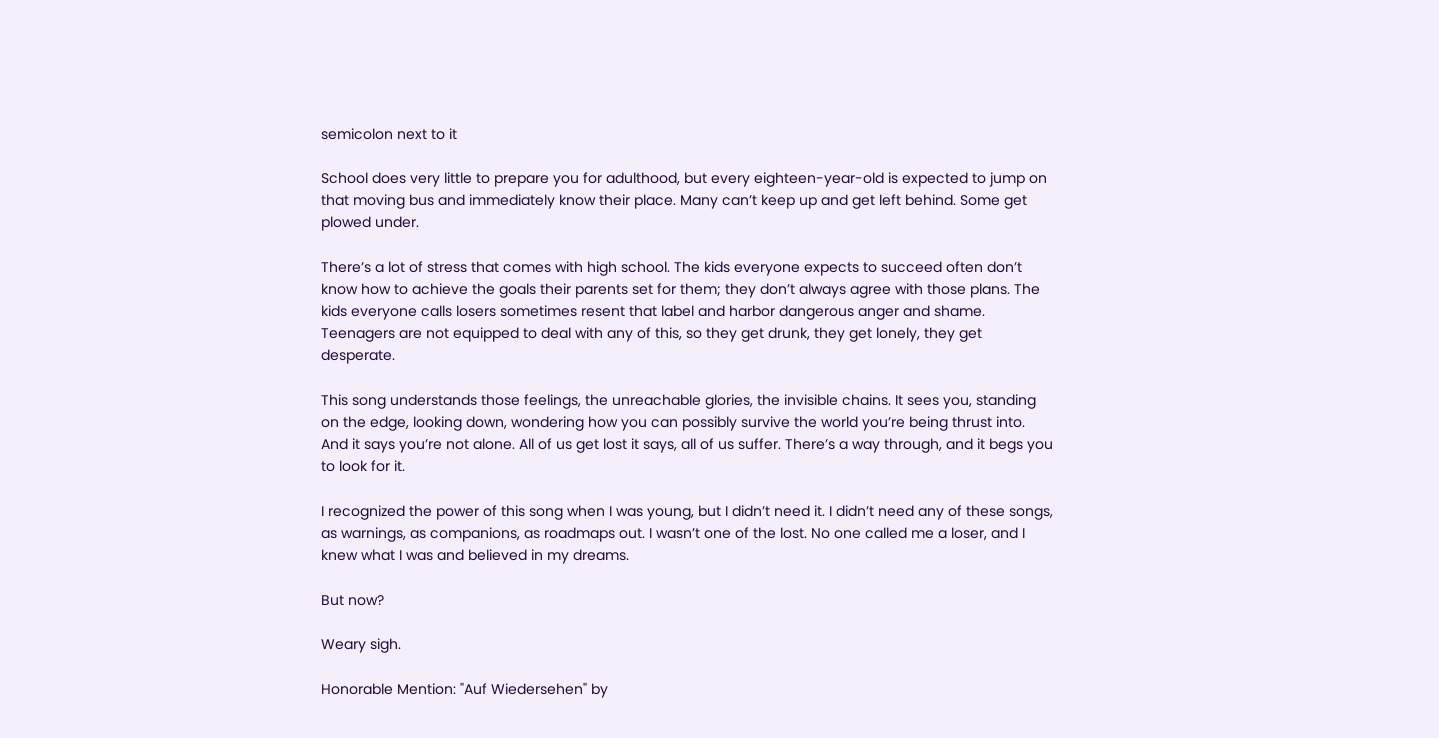semicolon next to it

School does very little to prepare you for adulthood, but every eighteen-year-old is expected to jump on that moving bus and immediately know their place. Many can’t keep up and get left behind. Some get plowed under.

There’s a lot of stress that comes with high school. The kids everyone expects to succeed often don’t know how to achieve the goals their parents set for them; they don’t always agree with those plans. The kids everyone calls losers sometimes resent that label and harbor dangerous anger and shame. Teenagers are not equipped to deal with any of this, so they get drunk, they get lonely, they get desperate.

This song understands those feelings, the unreachable glories, the invisible chains. It sees you, standing on the edge, looking down, wondering how you can possibly survive the world you’re being thrust into. And it says you’re not alone. All of us get lost it says, all of us suffer. There’s a way through, and it begs you to look for it.

I recognized the power of this song when I was young, but I didn’t need it. I didn’t need any of these songs, as warnings, as companions, as roadmaps out. I wasn’t one of the lost. No one called me a loser, and I knew what I was and believed in my dreams.

But now?

Weary sigh.

Honorable Mention: "Auf Wiedersehen" by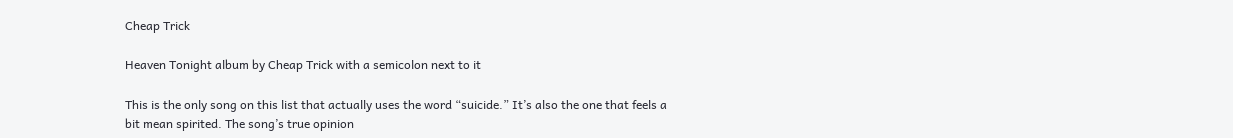Cheap Trick

Heaven Tonight album by Cheap Trick with a semicolon next to it

This is the only song on this list that actually uses the word “suicide.” It’s also the one that feels a bit mean spirited. The song’s true opinion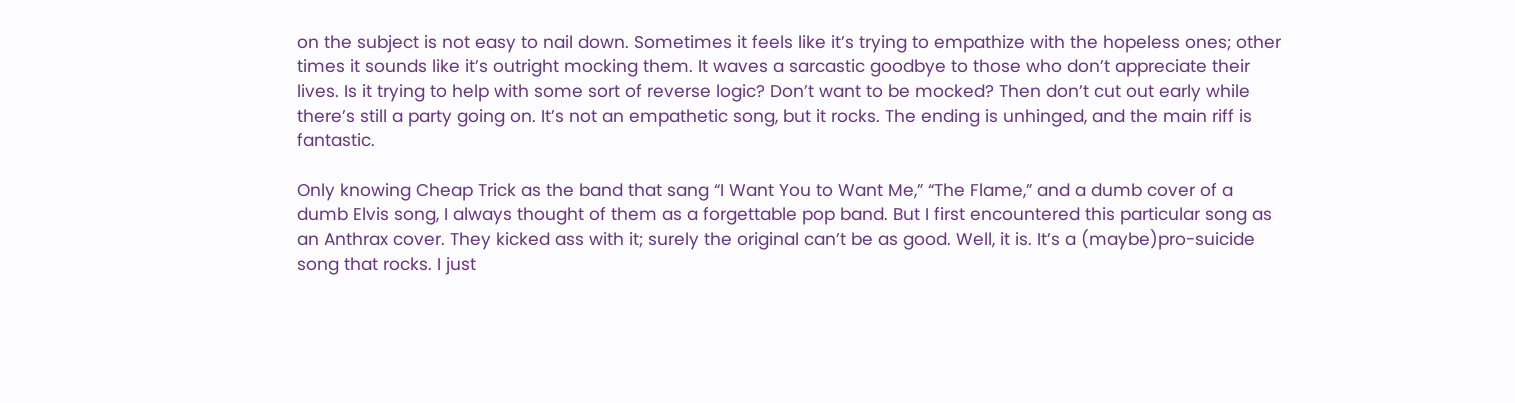on the subject is not easy to nail down. Sometimes it feels like it’s trying to empathize with the hopeless ones; other times it sounds like it’s outright mocking them. It waves a sarcastic goodbye to those who don’t appreciate their lives. Is it trying to help with some sort of reverse logic? Don’t want to be mocked? Then don’t cut out early while there’s still a party going on. It’s not an empathetic song, but it rocks. The ending is unhinged, and the main riff is fantastic.

Only knowing Cheap Trick as the band that sang “I Want You to Want Me,” “The Flame,” and a dumb cover of a dumb Elvis song, I always thought of them as a forgettable pop band. But I first encountered this particular song as an Anthrax cover. They kicked ass with it; surely the original can’t be as good. Well, it is. It’s a (maybe)pro-suicide song that rocks. I just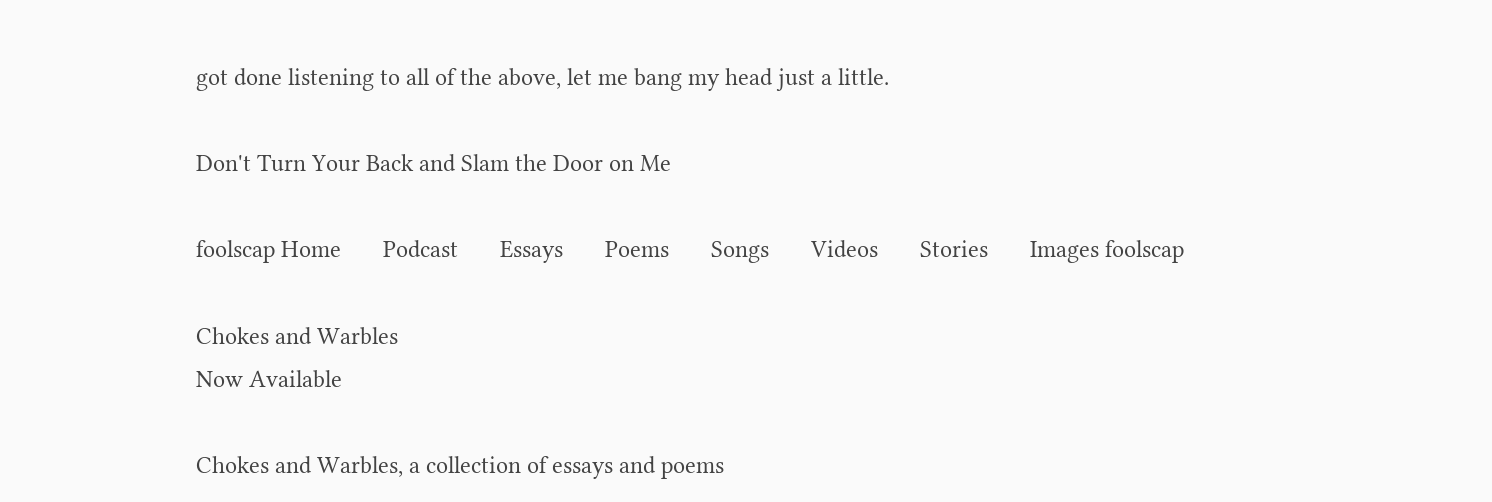got done listening to all of the above, let me bang my head just a little.

Don't Turn Your Back and Slam the Door on Me

foolscap Home       Podcast       Essays       Poems       Songs       Videos       Stories       Images foolscap

Chokes and Warbles
Now Available

Chokes and Warbles, a collection of essays and poems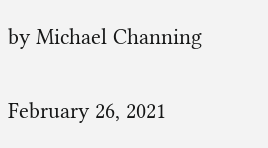by Michael Channing

February 26, 2021